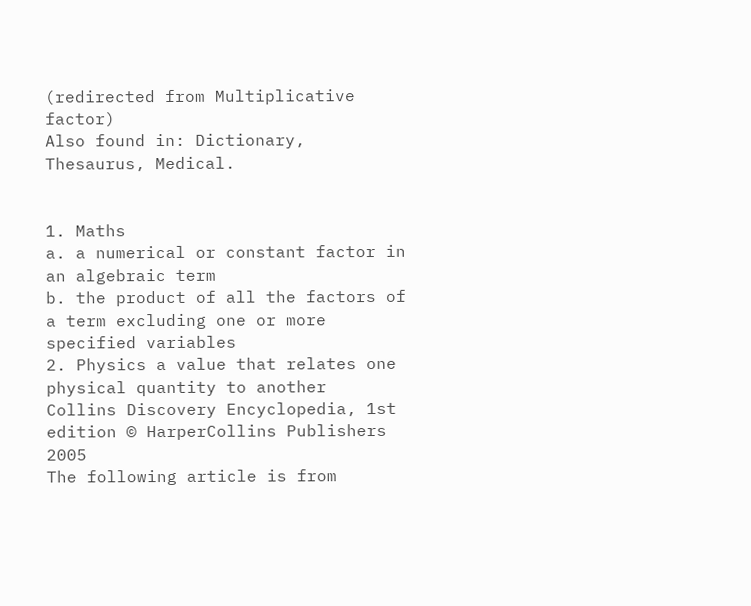(redirected from Multiplicative factor)
Also found in: Dictionary, Thesaurus, Medical.


1. Maths
a. a numerical or constant factor in an algebraic term
b. the product of all the factors of a term excluding one or more specified variables
2. Physics a value that relates one physical quantity to another
Collins Discovery Encyclopedia, 1st edition © HarperCollins Publishers 2005
The following article is from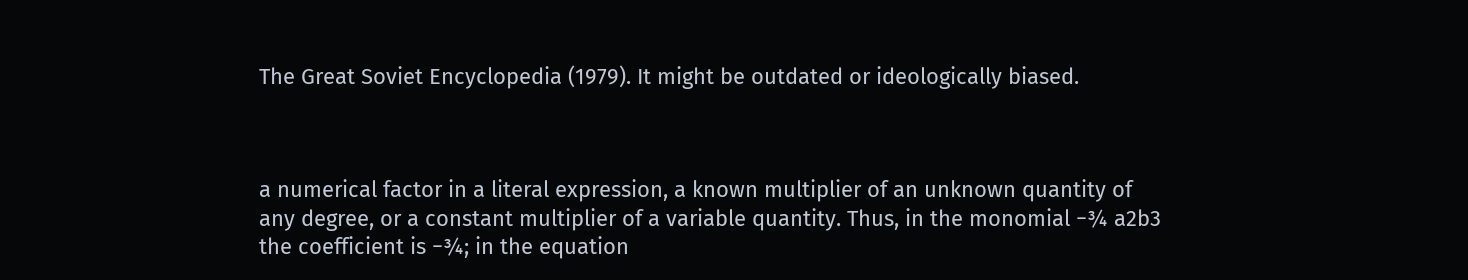The Great Soviet Encyclopedia (1979). It might be outdated or ideologically biased.



a numerical factor in a literal expression, a known multiplier of an unknown quantity of any degree, or a constant multiplier of a variable quantity. Thus, in the monomial −¾ a2b3 the coefficient is −¾; in the equation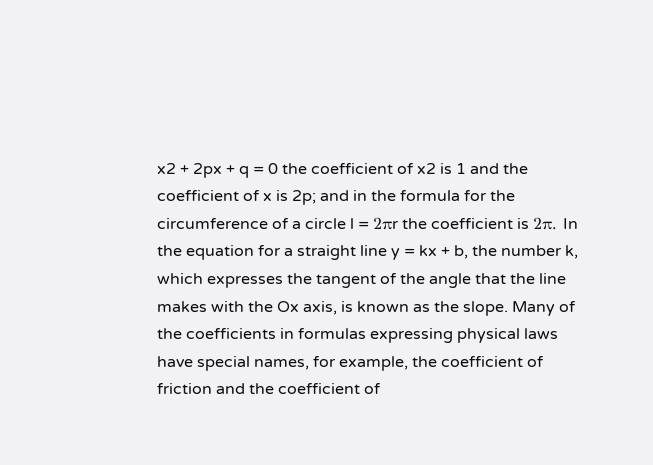x2 + 2px + q = 0 the coefficient of x2 is 1 and the coefficient of x is 2p; and in the formula for the circumference of a circle l = 2πr the coefficient is 2π. In the equation for a straight line y = kx + b, the number k, which expresses the tangent of the angle that the line makes with the Ox axis, is known as the slope. Many of the coefficients in formulas expressing physical laws have special names, for example, the coefficient of friction and the coefficient of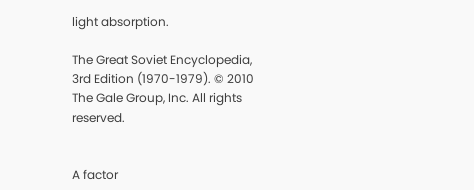light absorption.

The Great Soviet Encyclopedia, 3rd Edition (1970-1979). © 2010 The Gale Group, Inc. All rights reserved.


A factor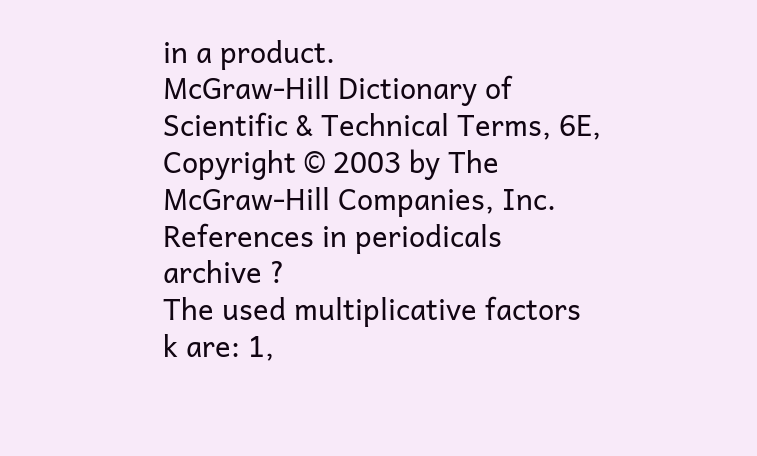in a product.
McGraw-Hill Dictionary of Scientific & Technical Terms, 6E, Copyright © 2003 by The McGraw-Hill Companies, Inc.
References in periodicals archive ?
The used multiplicative factors k are: 1,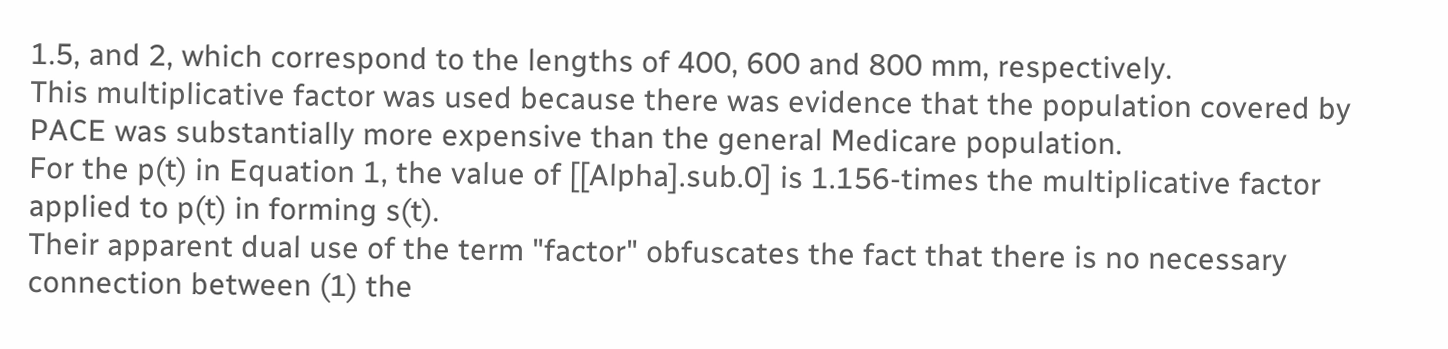1.5, and 2, which correspond to the lengths of 400, 600 and 800 mm, respectively.
This multiplicative factor was used because there was evidence that the population covered by PACE was substantially more expensive than the general Medicare population.
For the p(t) in Equation 1, the value of [[Alpha].sub.0] is 1.156-times the multiplicative factor applied to p(t) in forming s(t).
Their apparent dual use of the term "factor" obfuscates the fact that there is no necessary connection between (1) the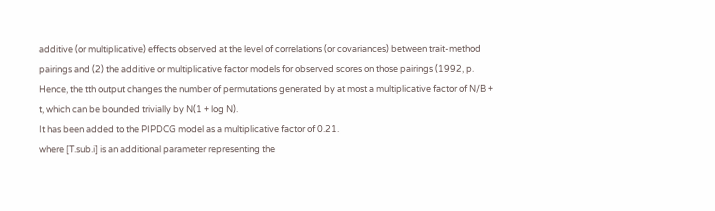additive (or multiplicative) effects observed at the level of correlations (or covariances) between trait-method pairings and (2) the additive or multiplicative factor models for observed scores on those pairings (1992, p.
Hence, the tth output changes the number of permutations generated by at most a multiplicative factor of N/B + t, which can be bounded trivially by N(1 + log N).
It has been added to the PIPDCG model as a multiplicative factor of 0.21.
where [T.sub.i] is an additional parameter representing the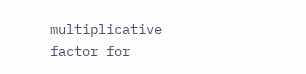multiplicative factor for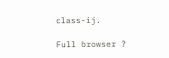class-ij.

Full browser ?